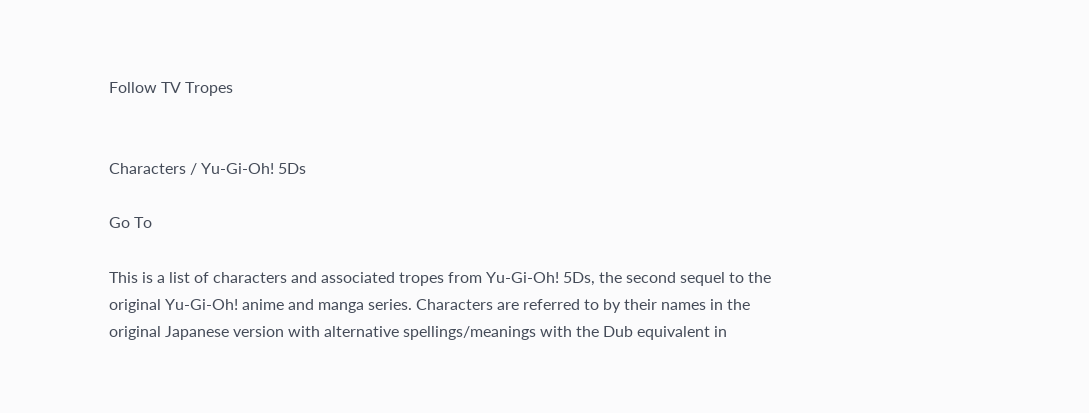Follow TV Tropes


Characters / Yu-Gi-Oh! 5Ds

Go To

This is a list of characters and associated tropes from Yu-Gi-Oh! 5Ds, the second sequel to the original Yu-Gi-Oh! anime and manga series. Characters are referred to by their names in the original Japanese version with alternative spellings/meanings with the Dub equivalent in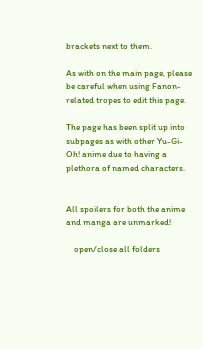brackets next to them.

As with on the main page, please be careful when using Fanon-related tropes to edit this page.

The page has been split up into subpages as with other Yu-Gi-Oh! anime due to having a plethora of named characters.


All spoilers for both the anime and manga are unmarked!

    open/close all folders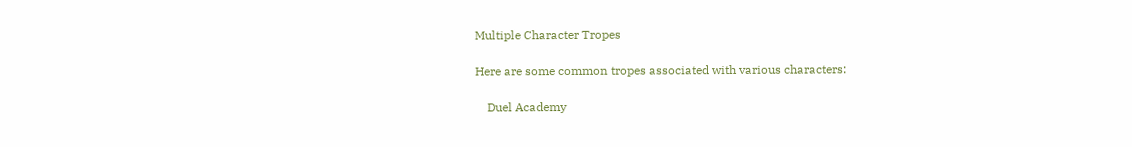Multiple Character Tropes

Here are some common tropes associated with various characters:

    Duel Academy